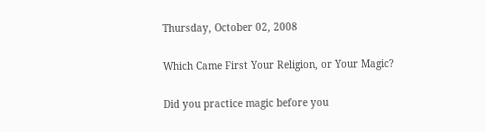Thursday, October 02, 2008

Which Came First Your Religion, or Your Magic?

Did you practice magic before you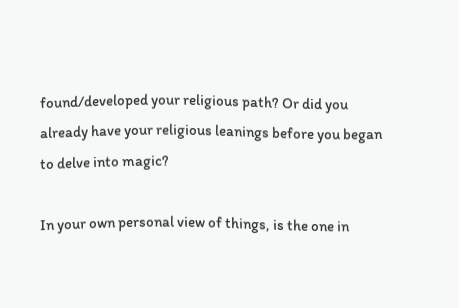found/developed your religious path? Or did you already have your religious leanings before you began to delve into magic?

In your own personal view of things, is the one in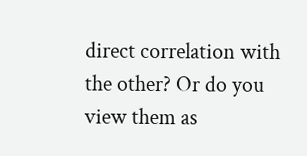direct correlation with the other? Or do you view them as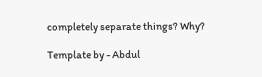completely separate things? Why?

Template by - Abdul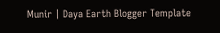Munir | Daya Earth Blogger Template